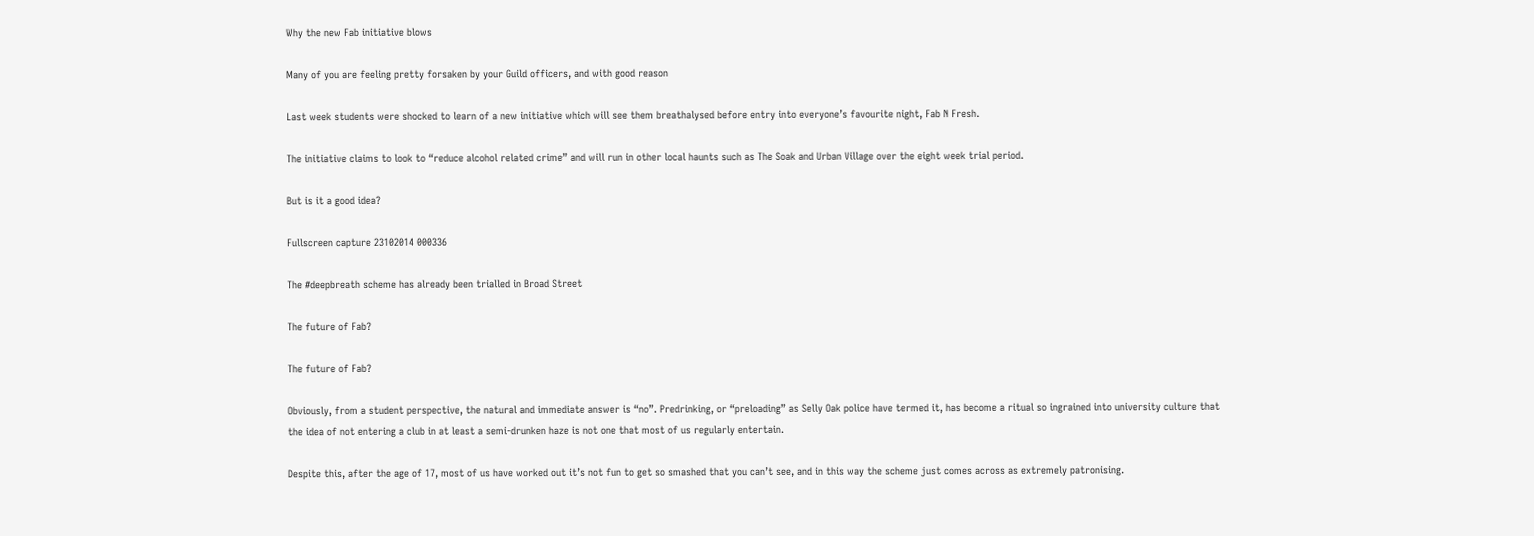Why the new Fab initiative blows

Many of you are feeling pretty forsaken by your Guild officers, and with good reason

Last week students were shocked to learn of a new initiative which will see them breathalysed before entry into everyone’s favourite night, Fab N Fresh.

The initiative claims to look to “reduce alcohol related crime” and will run in other local haunts such as The Soak and Urban Village over the eight week trial period.

But is it a good idea?

Fullscreen capture 23102014 000336

The #deepbreath scheme has already been trialled in Broad Street

The future of Fab?

The future of Fab?

Obviously, from a student perspective, the natural and immediate answer is “no”. Predrinking, or “preloading” as Selly Oak police have termed it, has become a ritual so ingrained into university culture that the idea of not entering a club in at least a semi-drunken haze is not one that most of us regularly entertain.

Despite this, after the age of 17, most of us have worked out it’s not fun to get so smashed that you can’t see, and in this way the scheme just comes across as extremely patronising.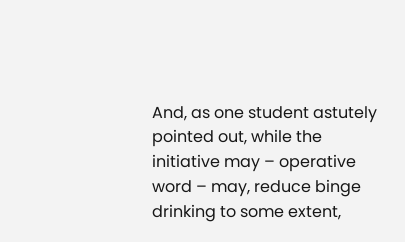And, as one student astutely pointed out, while the initiative may – operative word – may, reduce binge drinking to some extent,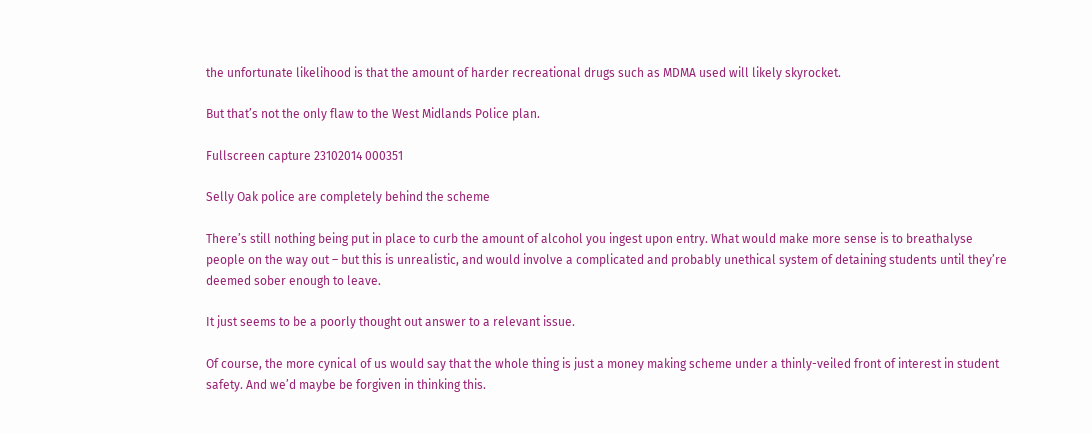the unfortunate likelihood is that the amount of harder recreational drugs such as MDMA used will likely skyrocket.

But that’s not the only flaw to the West Midlands Police plan.

Fullscreen capture 23102014 000351

Selly Oak police are completely behind the scheme

There’s still nothing being put in place to curb the amount of alcohol you ingest upon entry. What would make more sense is to breathalyse people on the way out – but this is unrealistic, and would involve a complicated and probably unethical system of detaining students until they’re deemed sober enough to leave.

It just seems to be a poorly thought out answer to a relevant issue.

Of course, the more cynical of us would say that the whole thing is just a money making scheme under a thinly-veiled front of interest in student safety. And we’d maybe be forgiven in thinking this.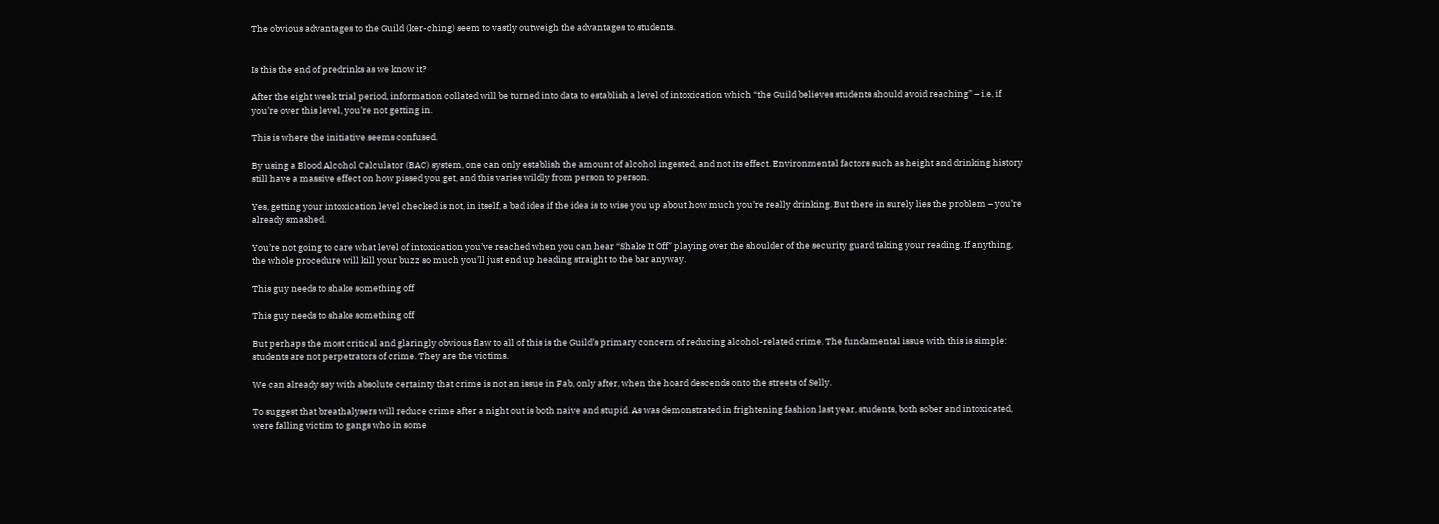The obvious advantages to the Guild (ker-ching) seem to vastly outweigh the advantages to students.


Is this the end of predrinks as we know it?

After the eight week trial period, information collated will be turned into data to establish a level of intoxication which “the Guild believes students should avoid reaching” – i.e, if you’re over this level, you’re not getting in.

This is where the initiative seems confused.

By using a Blood Alcohol Calculator (BAC) system, one can only establish the amount of alcohol ingested, and not its effect. Environmental factors such as height and drinking history still have a massive effect on how pissed you get, and this varies wildly from person to person.

Yes, getting your intoxication level checked is not, in itself, a bad idea if the idea is to wise you up about how much you’re really drinking. But there in surely lies the problem – you’re already smashed.

You’re not going to care what level of intoxication you’ve reached when you can hear “Shake It Off” playing over the shoulder of the security guard taking your reading. If anything, the whole procedure will kill your buzz so much you’ll just end up heading straight to the bar anyway.

This guy needs to shake something off

This guy needs to shake something off

But perhaps the most critical and glaringly obvious flaw to all of this is the Guild’s primary concern of reducing alcohol-related crime. The fundamental issue with this is simple: students are not perpetrators of crime. They are the victims.

We can already say with absolute certainty that crime is not an issue in Fab, only after, when the hoard descends onto the streets of Selly.

To suggest that breathalysers will reduce crime after a night out is both naive and stupid. As was demonstrated in frightening fashion last year, students, both sober and intoxicated, were falling victim to gangs who in some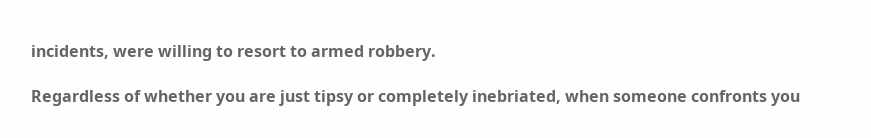incidents, were willing to resort to armed robbery.

Regardless of whether you are just tipsy or completely inebriated, when someone confronts you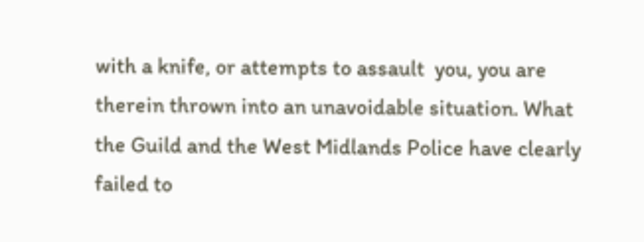with a knife, or attempts to assault  you, you are therein thrown into an unavoidable situation. What the Guild and the West Midlands Police have clearly failed to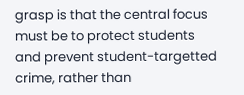grasp is that the central focus must be to protect students and prevent student-targetted crime, rather than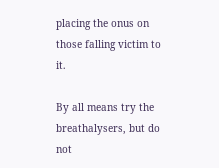placing the onus on those falling victim to it.

By all means try the breathalysers, but do not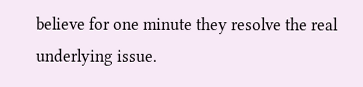believe for one minute they resolve the real underlying issue.